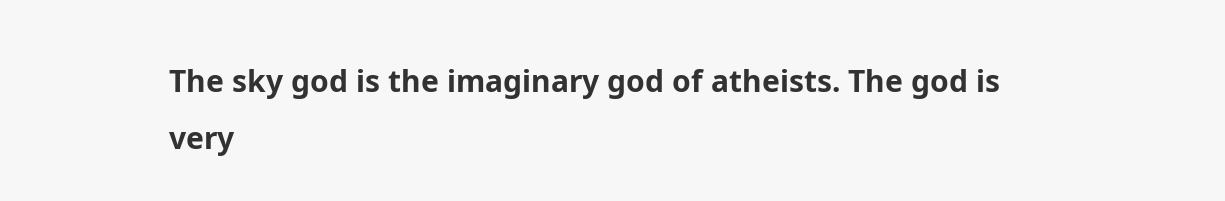The sky god is the imaginary god of atheists. The god is very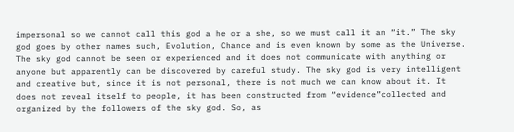impersonal so we cannot call this god a he or a she, so we must call it an “it.” The sky god goes by other names such, Evolution, Chance and is even known by some as the Universe. The sky god cannot be seen or experienced and it does not communicate with anything or anyone but apparently can be discovered by careful study. The sky god is very intelligent and creative but, since it is not personal, there is not much we can know about it. It does not reveal itself to people, it has been constructed from “evidence”collected and organized by the followers of the sky god. So, as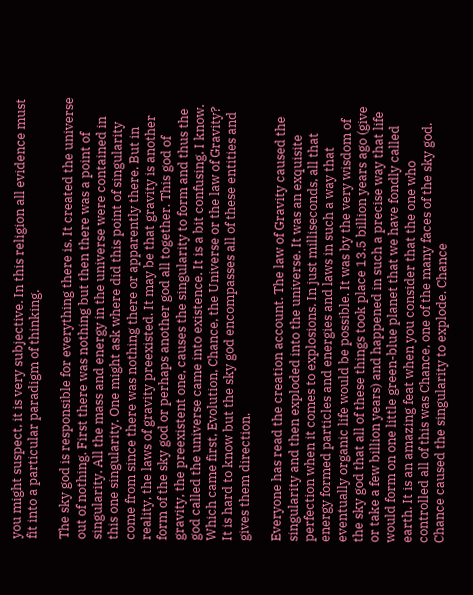you might suspect, it is very subjective. In this religion all evidence must fit into a particular paradigm of thinking.

The sky god is responsible for everything there is. It created the universe out of nothing. First there was nothing but then there was a point of singularity. All the mass and energy in the universe were contained in this one singularity. One might ask where did this point of singularity come from since there was nothing there or apparently there. But in reality, the laws of gravity preexisted. It may be that gravity is another form of the sky god or perhaps another god all together. This god of gravity, the preexistent one, causes the singularity to form and thus the god called the universe came into existence. It is a bit confusing, I know. Which came first, Evolution, Chance, the Universe or the law of Gravity? It is hard to know but the sky god encompasses all of these entities and gives them direction.

Everyone has read the creation account. The law of Gravity caused the singularity and then exploded into the universe. It was an exquisite perfection when it comes to explosions. In just milliseconds, all that energy formed particles and energies and laws in such a way that eventually organic life would be possible. It was by the very wisdom of the sky god that all of these things took place 13.5 billion years ago (give or take a few billion years) and happened in such a precise way that life would form on one little green-blue planet that we have fondly called earth. It is an amazing feat when you consider that the one who controlled all of this was Chance, one of the many faces of the sky god. Chance caused the singularity to explode. Chance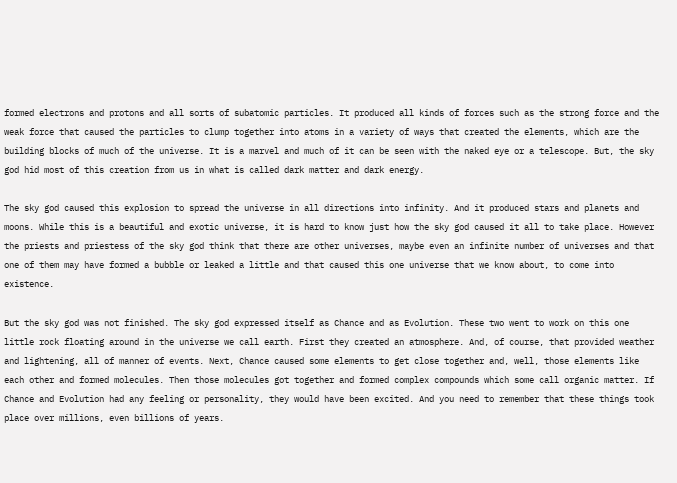formed electrons and protons and all sorts of subatomic particles. It produced all kinds of forces such as the strong force and the weak force that caused the particles to clump together into atoms in a variety of ways that created the elements, which are the building blocks of much of the universe. It is a marvel and much of it can be seen with the naked eye or a telescope. But, the sky god hid most of this creation from us in what is called dark matter and dark energy.

The sky god caused this explosion to spread the universe in all directions into infinity. And it produced stars and planets and moons. While this is a beautiful and exotic universe, it is hard to know just how the sky god caused it all to take place. However the priests and priestess of the sky god think that there are other universes, maybe even an infinite number of universes and that one of them may have formed a bubble or leaked a little and that caused this one universe that we know about, to come into existence.

But the sky god was not finished. The sky god expressed itself as Chance and as Evolution. These two went to work on this one little rock floating around in the universe we call earth. First they created an atmosphere. And, of course, that provided weather and lightening, all of manner of events. Next, Chance caused some elements to get close together and, well, those elements like each other and formed molecules. Then those molecules got together and formed complex compounds which some call organic matter. If Chance and Evolution had any feeling or personality, they would have been excited. And you need to remember that these things took place over millions, even billions of years.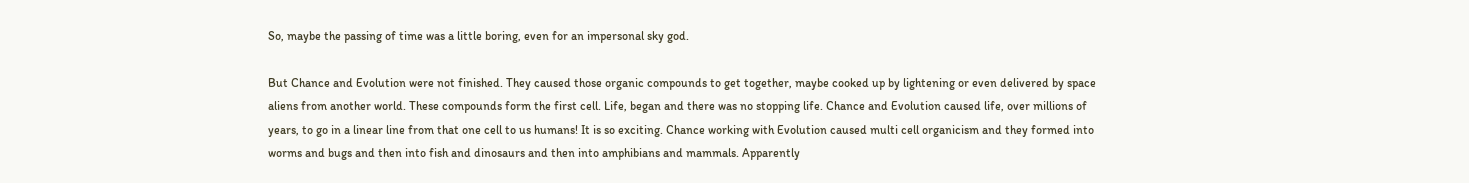So, maybe the passing of time was a little boring, even for an impersonal sky god.

But Chance and Evolution were not finished. They caused those organic compounds to get together, maybe cooked up by lightening or even delivered by space aliens from another world. These compounds form the first cell. Life, began and there was no stopping life. Chance and Evolution caused life, over millions of years, to go in a linear line from that one cell to us humans! It is so exciting. Chance working with Evolution caused multi cell organicism and they formed into worms and bugs and then into fish and dinosaurs and then into amphibians and mammals. Apparently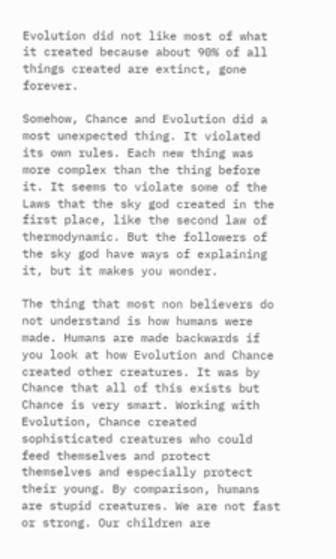Evolution did not like most of what it created because about 90% of all things created are extinct, gone forever.

Somehow, Chance and Evolution did a most unexpected thing. It violated its own rules. Each new thing was more complex than the thing before it. It seems to violate some of the Laws that the sky god created in the first place, like the second law of thermodynamic. But the followers of the sky god have ways of explaining it, but it makes you wonder.

The thing that most non believers do not understand is how humans were made. Humans are made backwards if you look at how Evolution and Chance created other creatures. It was by Chance that all of this exists but Chance is very smart. Working with Evolution, Chance created sophisticated creatures who could feed themselves and protect themselves and especially protect their young. By comparison, humans are stupid creatures. We are not fast or strong. Our children are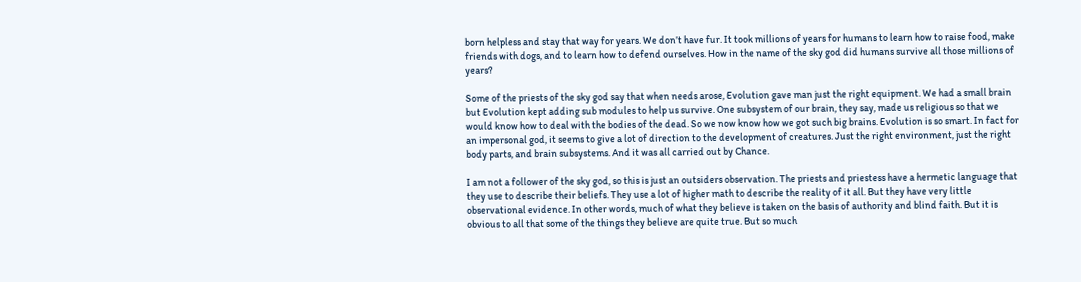born helpless and stay that way for years. We don’t have fur. It took millions of years for humans to learn how to raise food, make friends with dogs, and to learn how to defend ourselves. How in the name of the sky god did humans survive all those millions of years?

Some of the priests of the sky god say that when needs arose, Evolution gave man just the right equipment. We had a small brain but Evolution kept adding sub modules to help us survive. One subsystem of our brain, they say, made us religious so that we would know how to deal with the bodies of the dead. So we now know how we got such big brains. Evolution is so smart. In fact for an impersonal god, it seems to give a lot of direction to the development of creatures. Just the right environment, just the right body parts, and brain subsystems. And it was all carried out by Chance.

I am not a follower of the sky god, so this is just an outsiders observation. The priests and priestess have a hermetic language that they use to describe their beliefs. They use a lot of higher math to describe the reality of it all. But they have very little observational evidence. In other words, much of what they believe is taken on the basis of authority and blind faith. But it is obvious to all that some of the things they believe are quite true. But so much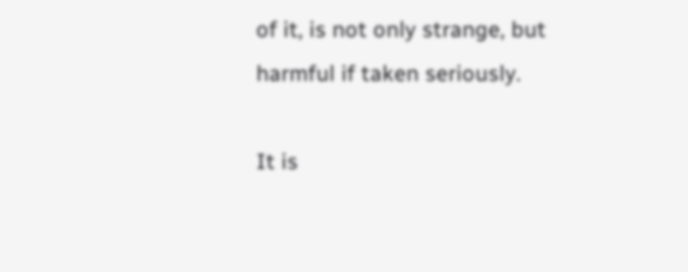of it, is not only strange, but harmful if taken seriously.

It is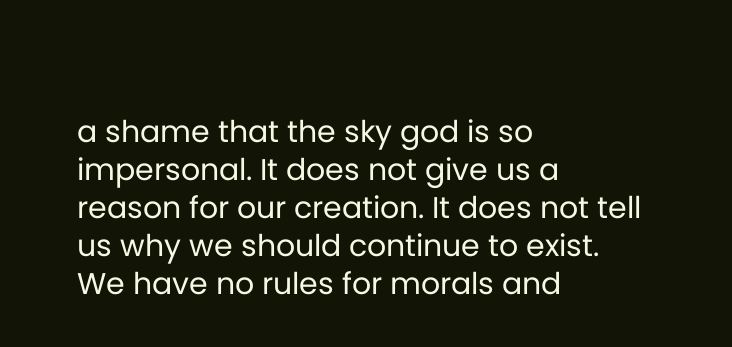a shame that the sky god is so impersonal. It does not give us a reason for our creation. It does not tell us why we should continue to exist. We have no rules for morals and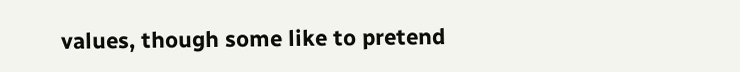values, though some like to pretend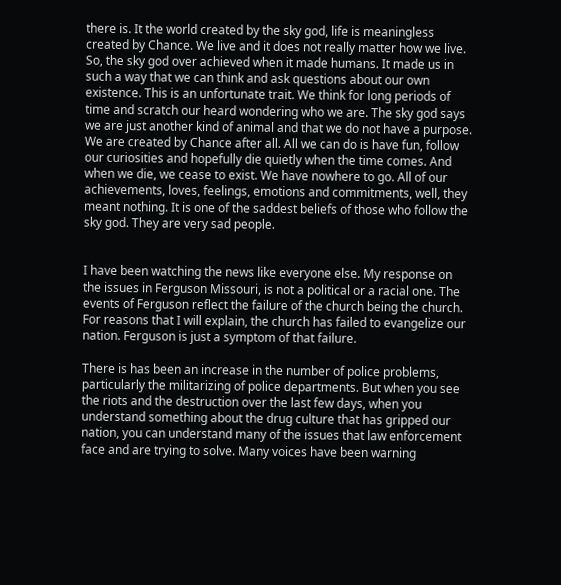there is. It the world created by the sky god, life is meaningless created by Chance. We live and it does not really matter how we live. So, the sky god over achieved when it made humans. It made us in such a way that we can think and ask questions about our own existence. This is an unfortunate trait. We think for long periods of time and scratch our heard wondering who we are. The sky god says we are just another kind of animal and that we do not have a purpose. We are created by Chance after all. All we can do is have fun, follow our curiosities and hopefully die quietly when the time comes. And when we die, we cease to exist. We have nowhere to go. All of our achievements, loves, feelings, emotions and commitments, well, they meant nothing. It is one of the saddest beliefs of those who follow the sky god. They are very sad people.


I have been watching the news like everyone else. My response on the issues in Ferguson Missouri, is not a political or a racial one. The events of Ferguson reflect the failure of the church being the church. For reasons that I will explain, the church has failed to evangelize our nation. Ferguson is just a symptom of that failure.

There is has been an increase in the number of police problems, particularly the militarizing of police departments. But when you see the riots and the destruction over the last few days, when you understand something about the drug culture that has gripped our nation, you can understand many of the issues that law enforcement face and are trying to solve. Many voices have been warning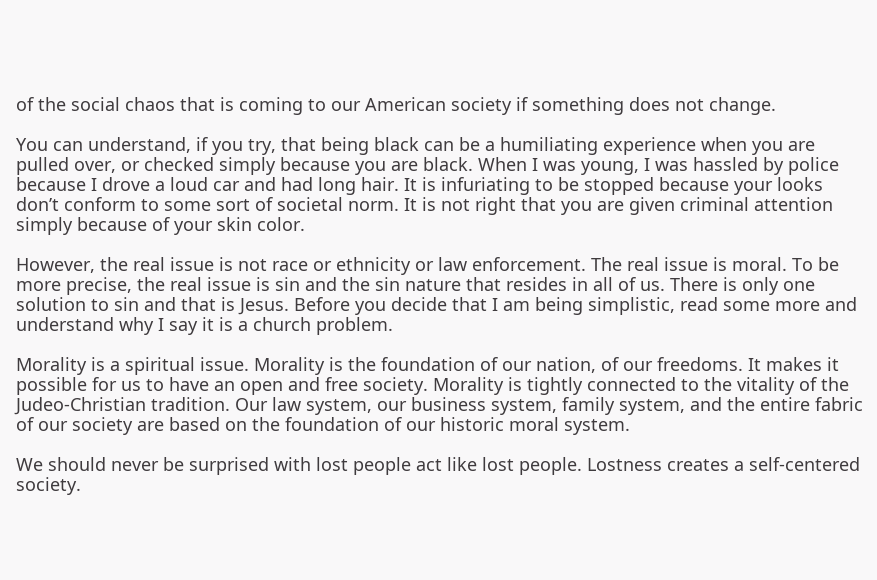of the social chaos that is coming to our American society if something does not change.

You can understand, if you try, that being black can be a humiliating experience when you are pulled over, or checked simply because you are black. When I was young, I was hassled by police because I drove a loud car and had long hair. It is infuriating to be stopped because your looks don’t conform to some sort of societal norm. It is not right that you are given criminal attention simply because of your skin color.

However, the real issue is not race or ethnicity or law enforcement. The real issue is moral. To be more precise, the real issue is sin and the sin nature that resides in all of us. There is only one solution to sin and that is Jesus. Before you decide that I am being simplistic, read some more and understand why I say it is a church problem.

Morality is a spiritual issue. Morality is the foundation of our nation, of our freedoms. It makes it possible for us to have an open and free society. Morality is tightly connected to the vitality of the Judeo-Christian tradition. Our law system, our business system, family system, and the entire fabric of our society are based on the foundation of our historic moral system.

We should never be surprised with lost people act like lost people. Lostness creates a self-centered society.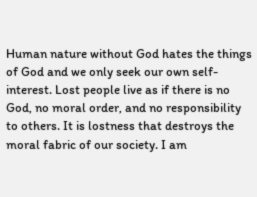Human nature without God hates the things of God and we only seek our own self-interest. Lost people live as if there is no God, no moral order, and no responsibility to others. It is lostness that destroys the moral fabric of our society. I am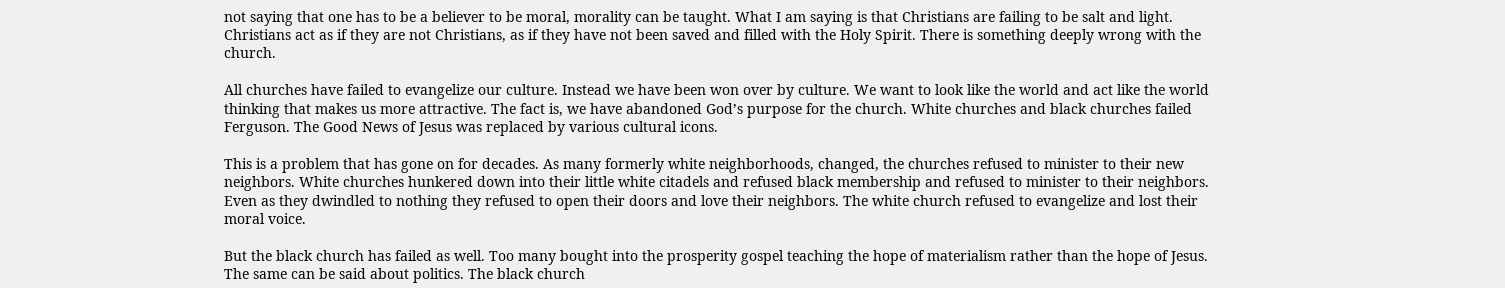not saying that one has to be a believer to be moral, morality can be taught. What I am saying is that Christians are failing to be salt and light. Christians act as if they are not Christians, as if they have not been saved and filled with the Holy Spirit. There is something deeply wrong with the church.

All churches have failed to evangelize our culture. Instead we have been won over by culture. We want to look like the world and act like the world thinking that makes us more attractive. The fact is, we have abandoned God’s purpose for the church. White churches and black churches failed Ferguson. The Good News of Jesus was replaced by various cultural icons.

This is a problem that has gone on for decades. As many formerly white neighborhoods, changed, the churches refused to minister to their new neighbors. White churches hunkered down into their little white citadels and refused black membership and refused to minister to their neighbors. Even as they dwindled to nothing they refused to open their doors and love their neighbors. The white church refused to evangelize and lost their moral voice.

But the black church has failed as well. Too many bought into the prosperity gospel teaching the hope of materialism rather than the hope of Jesus. The same can be said about politics. The black church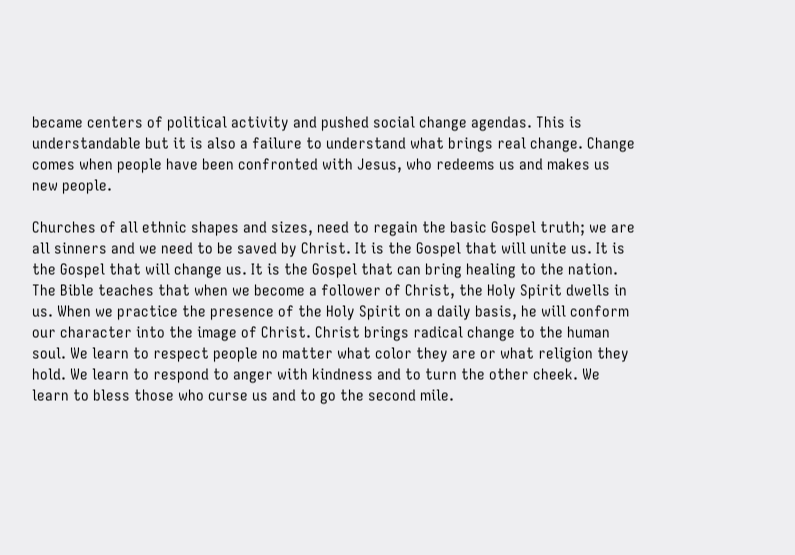became centers of political activity and pushed social change agendas. This is understandable but it is also a failure to understand what brings real change. Change comes when people have been confronted with Jesus, who redeems us and makes us new people.

Churches of all ethnic shapes and sizes, need to regain the basic Gospel truth; we are all sinners and we need to be saved by Christ. It is the Gospel that will unite us. It is the Gospel that will change us. It is the Gospel that can bring healing to the nation. The Bible teaches that when we become a follower of Christ, the Holy Spirit dwells in us. When we practice the presence of the Holy Spirit on a daily basis, he will conform our character into the image of Christ. Christ brings radical change to the human soul. We learn to respect people no matter what color they are or what religion they hold. We learn to respond to anger with kindness and to turn the other cheek. We learn to bless those who curse us and to go the second mile.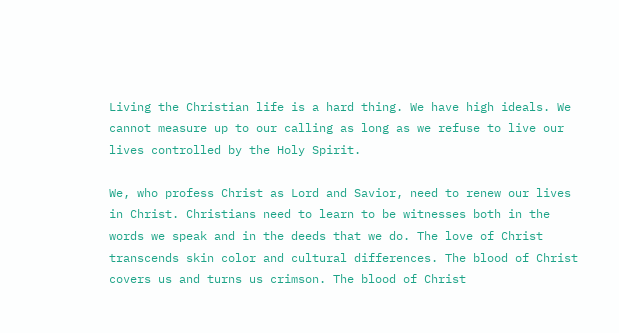Living the Christian life is a hard thing. We have high ideals. We cannot measure up to our calling as long as we refuse to live our lives controlled by the Holy Spirit.

We, who profess Christ as Lord and Savior, need to renew our lives in Christ. Christians need to learn to be witnesses both in the words we speak and in the deeds that we do. The love of Christ transcends skin color and cultural differences. The blood of Christ covers us and turns us crimson. The blood of Christ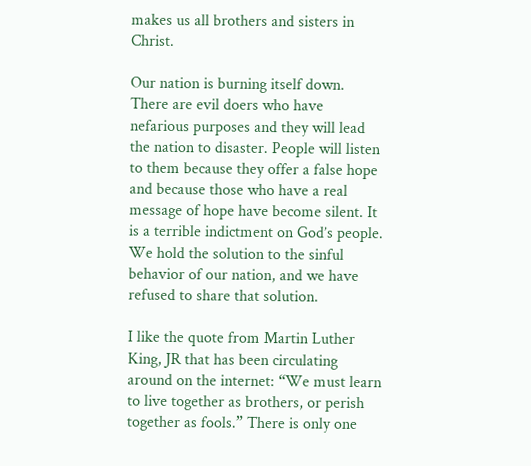makes us all brothers and sisters in Christ.

Our nation is burning itself down. There are evil doers who have nefarious purposes and they will lead the nation to disaster. People will listen to them because they offer a false hope and because those who have a real message of hope have become silent. It is a terrible indictment on God’s people. We hold the solution to the sinful behavior of our nation, and we have refused to share that solution.

I like the quote from Martin Luther King, JR that has been circulating around on the internet: “We must learn to live together as brothers, or perish together as fools.” There is only one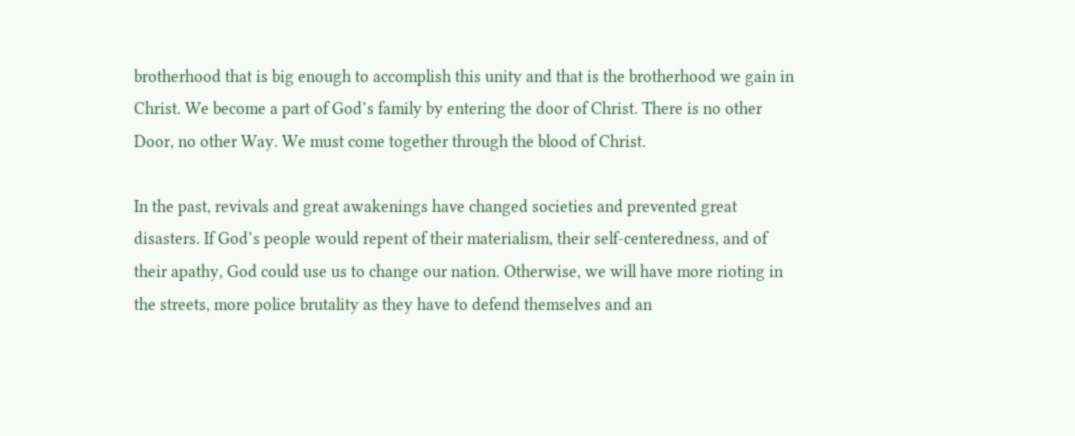brotherhood that is big enough to accomplish this unity and that is the brotherhood we gain in Christ. We become a part of God’s family by entering the door of Christ. There is no other Door, no other Way. We must come together through the blood of Christ.

In the past, revivals and great awakenings have changed societies and prevented great disasters. If God’s people would repent of their materialism, their self-centeredness, and of their apathy, God could use us to change our nation. Otherwise, we will have more rioting in the streets, more police brutality as they have to defend themselves and an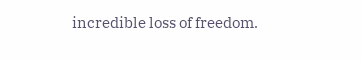incredible loss of freedom.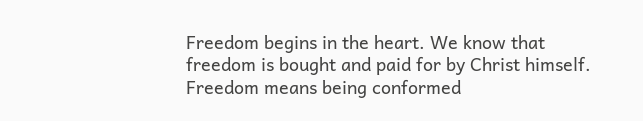Freedom begins in the heart. We know that freedom is bought and paid for by Christ himself. Freedom means being conformed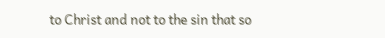to Christ and not to the sin that so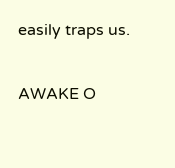easily traps us.

AWAKE O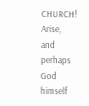CHURCH! Arise, and perhaps God himself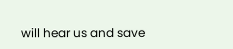will hear us and save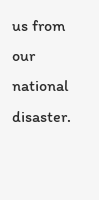us from our national disaster.